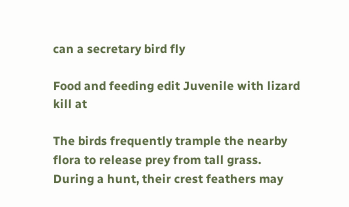can a secretary bird fly

Food and feeding edit Juvenile with lizard kill at

The birds frequently trample the nearby flora to release prey from tall grass. During a hunt, their crest feathers may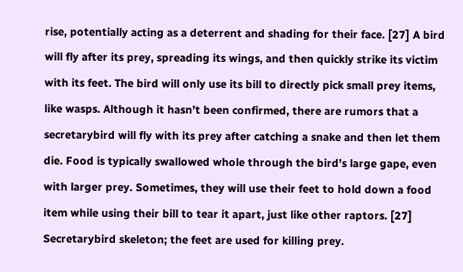rise, potentially acting as a deterrent and shading for their face. [27] A bird will fly after its prey, spreading its wings, and then quickly strike its victim with its feet. The bird will only use its bill to directly pick small prey items, like wasps. Although it hasn’t been confirmed, there are rumors that a secretarybird will fly with its prey after catching a snake and then let them die. Food is typically swallowed whole through the bird’s large gape, even with larger prey. Sometimes, they will use their feet to hold down a food item while using their bill to tear it apart, just like other raptors. [27] Secretarybird skeleton; the feet are used for killing prey.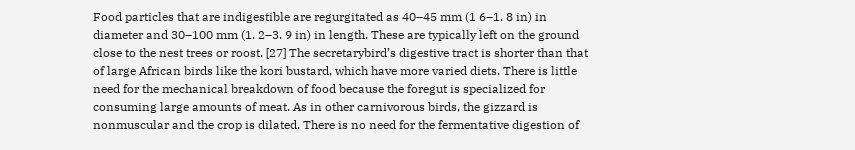Food particles that are indigestible are regurgitated as 40–45 mm (1 6–1. 8 in) in diameter and 30–100 mm (1. 2–3. 9 in) in length. These are typically left on the ground close to the nest trees or roost. [27] The secretarybird’s digestive tract is shorter than that of large African birds like the kori bustard, which have more varied diets. There is little need for the mechanical breakdown of food because the foregut is specialized for consuming large amounts of meat. As in other carnivorous birds, the gizzard is nonmuscular and the crop is dilated. There is no need for the fermentative digestion of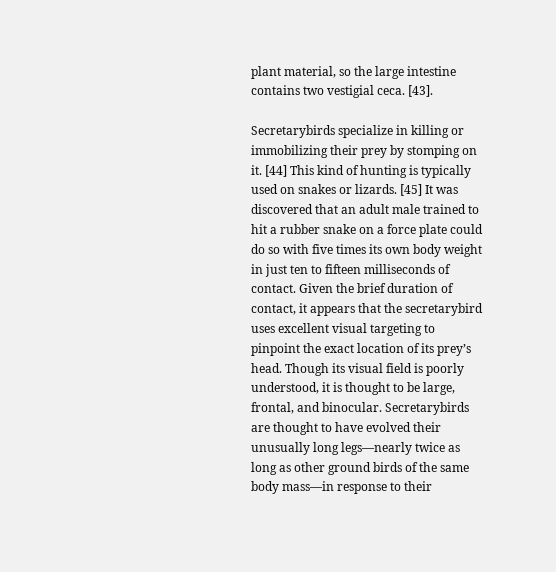plant material, so the large intestine contains two vestigial ceca. [43].

Secretarybirds specialize in killing or immobilizing their prey by stomping on it. [44] This kind of hunting is typically used on snakes or lizards. [45] It was discovered that an adult male trained to hit a rubber snake on a force plate could do so with five times its own body weight in just ten to fifteen milliseconds of contact. Given the brief duration of contact, it appears that the secretarybird uses excellent visual targeting to pinpoint the exact location of its prey’s head. Though its visual field is poorly understood, it is thought to be large, frontal, and binocular. Secretarybirds are thought to have evolved their unusually long legs—nearly twice as long as other ground birds of the same body mass—in response to their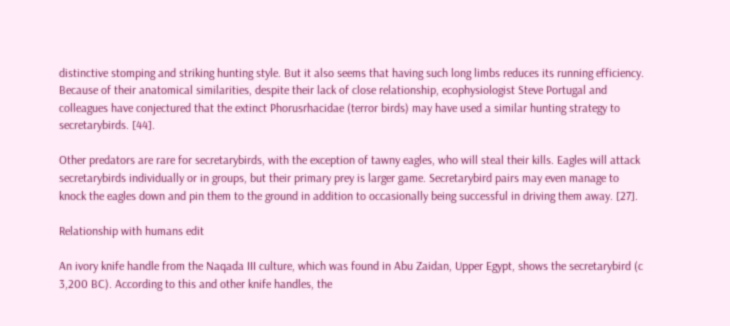distinctive stomping and striking hunting style. But it also seems that having such long limbs reduces its running efficiency. Because of their anatomical similarities, despite their lack of close relationship, ecophysiologist Steve Portugal and colleagues have conjectured that the extinct Phorusrhacidae (terror birds) may have used a similar hunting strategy to secretarybirds. [44].

Other predators are rare for secretarybirds, with the exception of tawny eagles, who will steal their kills. Eagles will attack secretarybirds individually or in groups, but their primary prey is larger game. Secretarybird pairs may even manage to knock the eagles down and pin them to the ground in addition to occasionally being successful in driving them away. [27].

Relationship with humans edit

An ivory knife handle from the Naqada III culture, which was found in Abu Zaidan, Upper Egypt, shows the secretarybird (c 3,200 BC). According to this and other knife handles, the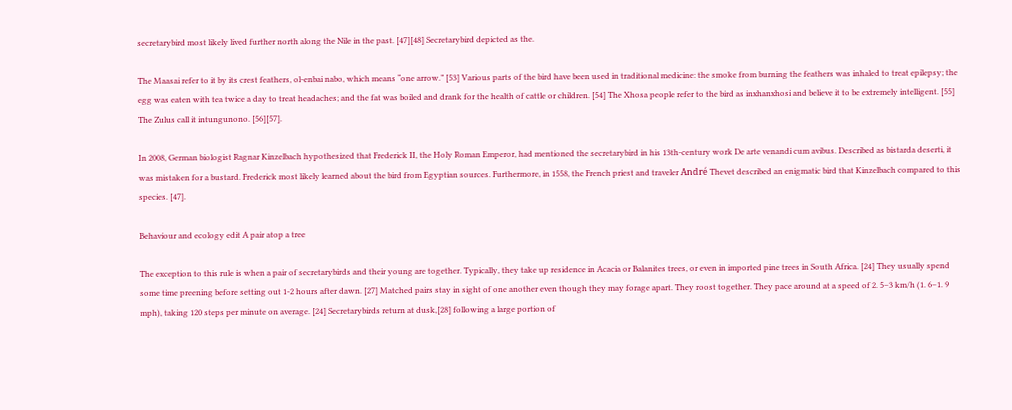secretarybird most likely lived further north along the Nile in the past. [47][48] Secretarybird depicted as the.

The Maasai refer to it by its crest feathers, ol-enbai nabo, which means “one arrow.” [53] Various parts of the bird have been used in traditional medicine: the smoke from burning the feathers was inhaled to treat epilepsy; the egg was eaten with tea twice a day to treat headaches; and the fat was boiled and drank for the health of cattle or children. [54] The Xhosa people refer to the bird as inxhanxhosi and believe it to be extremely intelligent. [55] The Zulus call it intungunono. [56][57].

In 2008, German biologist Ragnar Kinzelbach hypothesized that Frederick II, the Holy Roman Emperor, had mentioned the secretarybird in his 13th-century work De arte venandi cum avibus. Described as bistarda deserti, it was mistaken for a bustard. Frederick most likely learned about the bird from Egyptian sources. Furthermore, in 1558, the French priest and traveler André Thevet described an enigmatic bird that Kinzelbach compared to this species. [47].

Behaviour and ecology edit A pair atop a tree

The exception to this rule is when a pair of secretarybirds and their young are together. Typically, they take up residence in Acacia or Balanites trees, or even in imported pine trees in South Africa. [24] They usually spend some time preening before setting out 1-2 hours after dawn. [27] Matched pairs stay in sight of one another even though they may forage apart. They roost together. They pace around at a speed of 2. 5–3 km/h (1. 6–1. 9 mph), taking 120 steps per minute on average. [24] Secretarybirds return at dusk,[28] following a large portion of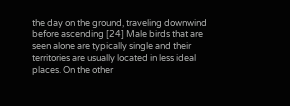the day on the ground, traveling downwind before ascending [24] Male birds that are seen alone are typically single and their territories are usually located in less ideal places. On the other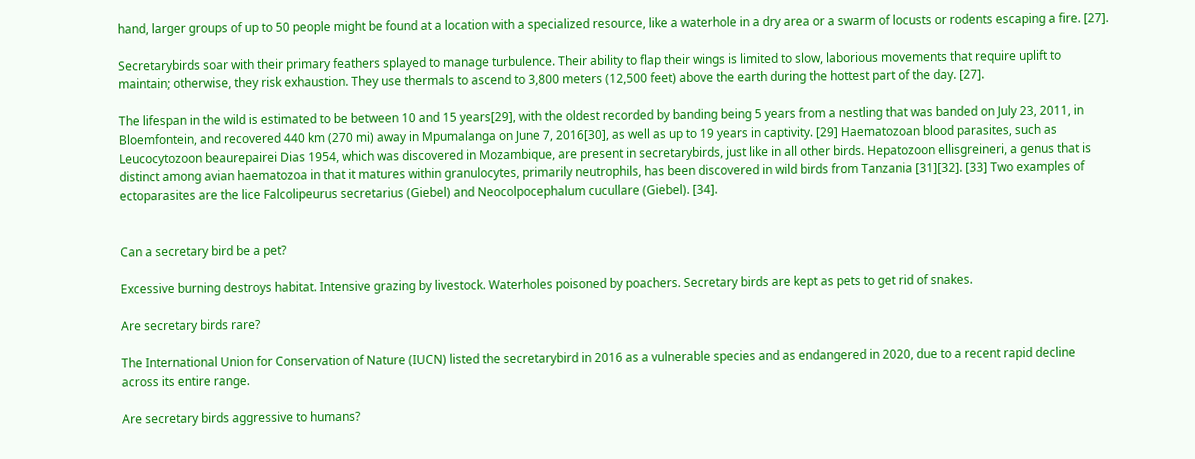hand, larger groups of up to 50 people might be found at a location with a specialized resource, like a waterhole in a dry area or a swarm of locusts or rodents escaping a fire. [27].

Secretarybirds soar with their primary feathers splayed to manage turbulence. Their ability to flap their wings is limited to slow, laborious movements that require uplift to maintain; otherwise, they risk exhaustion. They use thermals to ascend to 3,800 meters (12,500 feet) above the earth during the hottest part of the day. [27].

The lifespan in the wild is estimated to be between 10 and 15 years[29], with the oldest recorded by banding being 5 years from a nestling that was banded on July 23, 2011, in Bloemfontein, and recovered 440 km (270 mi) away in Mpumalanga on June 7, 2016[30], as well as up to 19 years in captivity. [29] Haematozoan blood parasites, such as Leucocytozoon beaurepairei Dias 1954, which was discovered in Mozambique, are present in secretarybirds, just like in all other birds. Hepatozoon ellisgreineri, a genus that is distinct among avian haematozoa in that it matures within granulocytes, primarily neutrophils, has been discovered in wild birds from Tanzania [31][32]. [33] Two examples of ectoparasites are the lice Falcolipeurus secretarius (Giebel) and Neocolpocephalum cucullare (Giebel). [34].


Can a secretary bird be a pet?

Excessive burning destroys habitat. Intensive grazing by livestock. Waterholes poisoned by poachers. Secretary birds are kept as pets to get rid of snakes.

Are secretary birds rare?

The International Union for Conservation of Nature (IUCN) listed the secretarybird in 2016 as a vulnerable species and as endangered in 2020, due to a recent rapid decline across its entire range.

Are secretary birds aggressive to humans?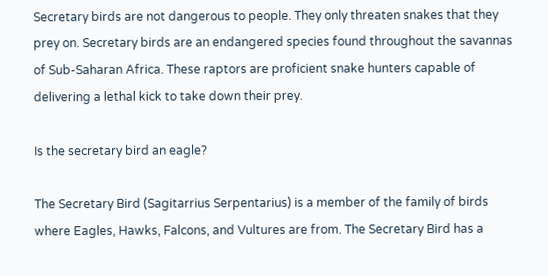Secretary birds are not dangerous to people. They only threaten snakes that they prey on. Secretary birds are an endangered species found throughout the savannas of Sub-Saharan Africa. These raptors are proficient snake hunters capable of delivering a lethal kick to take down their prey.

Is the secretary bird an eagle?

The Secretary Bird (Sagitarrius Serpentarius) is a member of the family of birds where Eagles, Hawks, Falcons, and Vultures are from. The Secretary Bird has a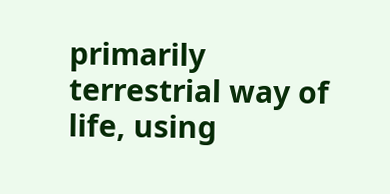primarily terrestrial way of life, using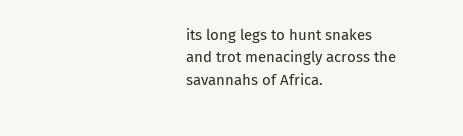its long legs to hunt snakes and trot menacingly across the savannahs of Africa.